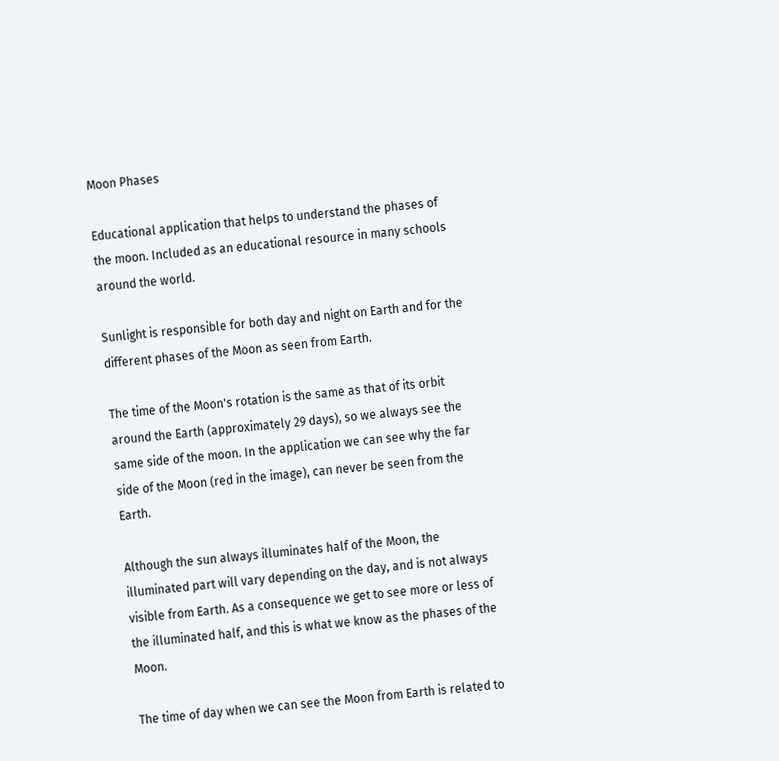Moon Phases

Educational application that helps to understand the phases of the moon. Included as an educational resource in many schools around the world.

Sunlight is responsible for both day and night on Earth and for the different phases of the Moon as seen from Earth.

The time of the Moon's rotation is the same as that of its orbit around the Earth (approximately 29 days), so we always see the same side of the moon. In the application we can see why the far side of the Moon (red in the image), can never be seen from the Earth.

Although the sun always illuminates half of the Moon, the illuminated part will vary depending on the day, and is not always visible from Earth. As a consequence we get to see more or less of the illuminated half, and this is what we know as the phases of the Moon.

The time of day when we can see the Moon from Earth is related to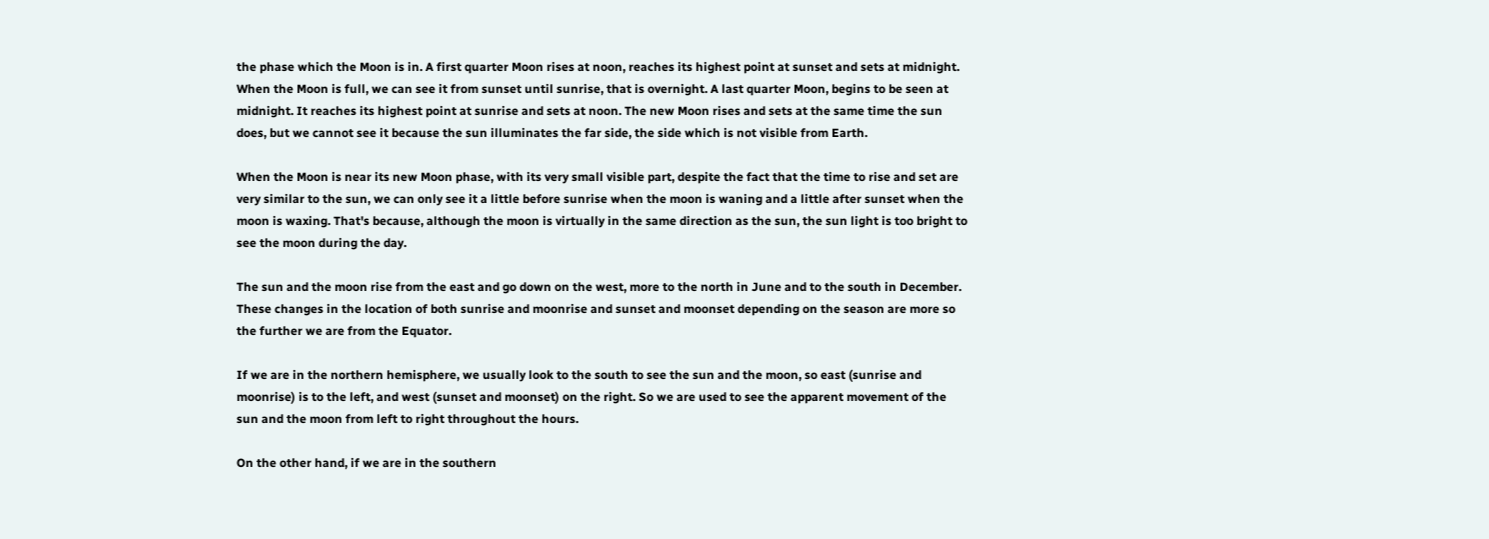the phase which the Moon is in. A first quarter Moon rises at noon, reaches its highest point at sunset and sets at midnight. When the Moon is full, we can see it from sunset until sunrise, that is overnight. A last quarter Moon, begins to be seen at midnight. It reaches its highest point at sunrise and sets at noon. The new Moon rises and sets at the same time the sun does, but we cannot see it because the sun illuminates the far side, the side which is not visible from Earth.

When the Moon is near its new Moon phase, with its very small visible part, despite the fact that the time to rise and set are very similar to the sun, we can only see it a little before sunrise when the moon is waning and a little after sunset when the moon is waxing. That's because, although the moon is virtually in the same direction as the sun, the sun light is too bright to see the moon during the day.

The sun and the moon rise from the east and go down on the west, more to the north in June and to the south in December. These changes in the location of both sunrise and moonrise and sunset and moonset depending on the season are more so the further we are from the Equator.

If we are in the northern hemisphere, we usually look to the south to see the sun and the moon, so east (sunrise and moonrise) is to the left, and west (sunset and moonset) on the right. So we are used to see the apparent movement of the sun and the moon from left to right throughout the hours.

On the other hand, if we are in the southern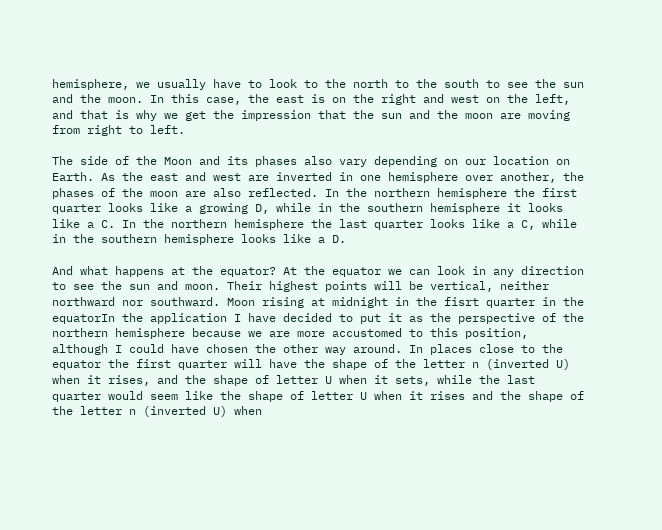hemisphere, we usually have to look to the north to the south to see the sun and the moon. In this case, the east is on the right and west on the left, and that is why we get the impression that the sun and the moon are moving from right to left.

The side of the Moon and its phases also vary depending on our location on Earth. As the east and west are inverted in one hemisphere over another, the phases of the moon are also reflected. In the northern hemisphere the first quarter looks like a growing D, while in the southern hemisphere it looks like a C. In the northern hemisphere the last quarter looks like a C, while in the southern hemisphere looks like a D.

And what happens at the equator? At the equator we can look in any direction to see the sun and moon. Their highest points will be vertical, neither northward nor southward. Moon rising at midnight in the fisrt quarter in the equatorIn the application I have decided to put it as the perspective of the northern hemisphere because we are more accustomed to this position, although I could have chosen the other way around. In places close to the equator the first quarter will have the shape of the letter n (inverted U) when it rises, and the shape of letter U when it sets, while the last quarter would seem like the shape of letter U when it rises and the shape of the letter n (inverted U) when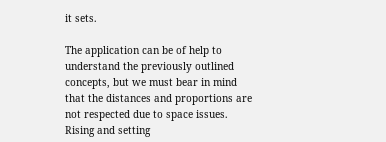it sets.

The application can be of help to understand the previously outlined concepts, but we must bear in mind that the distances and proportions are not respected due to space issues. Rising and setting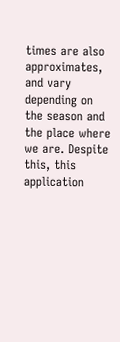times are also approximates, and vary depending on the season and the place where we are. Despite this, this application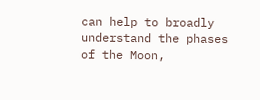can help to broadly understand the phases of the Moon,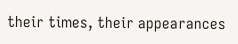their times, their appearances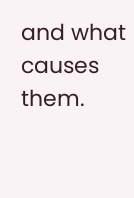and what causes them.